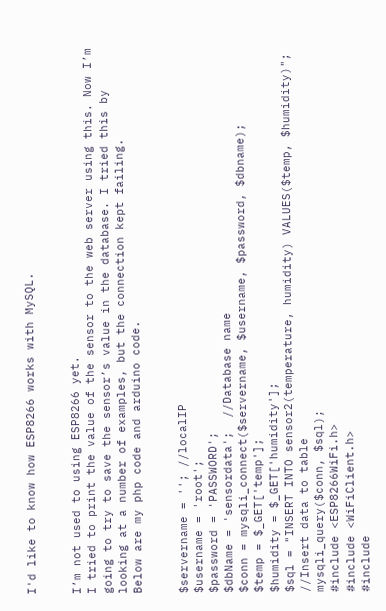I'd like to know how ESP8266 works with MySQL.


I’m not used to using ESP8266 yet.
I tried to print the value of the sensor to the web server using this. Now I’m going to try to save the sensor’s value in the database. I tried this by looking at a number of examples, but the connection kept failing.
Below are my php code and arduino code.


$servername = ''; //localIP
$username = 'root';
$password = 'PASSWORD';
$dbName = 'sensordata';  //Database name
$conn = mysqli_connect($servername, $username, $password, $dbname);
$temp = $_GET['temp'];
$humidity = $_GET['humidity'];
$sql = "INSERT INTO sensor2(temperature, humidity) VALUES($temp, $humidity)"; //Insert data to table
mysqli_query($conn, $sql);
#include <ESP8266WiFi.h>
#include <WiFiClient.h>
#include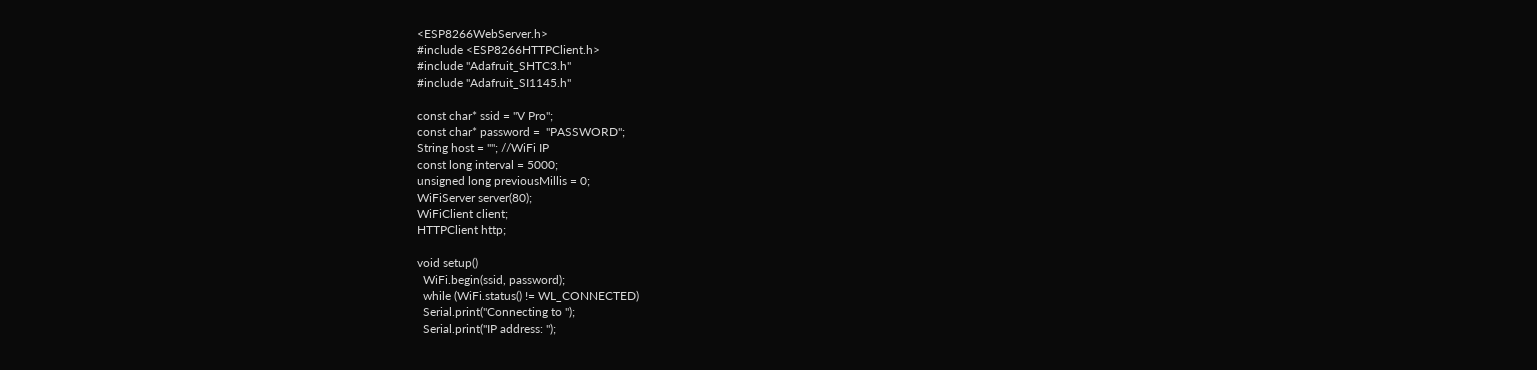<ESP8266WebServer.h>
#include <ESP8266HTTPClient.h>
#include "Adafruit_SHTC3.h"
#include "Adafruit_SI1145.h"

const char* ssid = "V Pro";
const char* password =  "PASSWORD";
String host = ""; //WiFi IP
const long interval = 5000;
unsigned long previousMillis = 0;
WiFiServer server(80);
WiFiClient client;
HTTPClient http;

void setup()
  WiFi.begin(ssid, password);
  while (WiFi.status() != WL_CONNECTED)
  Serial.print("Connecting to ");
  Serial.print("IP address: ");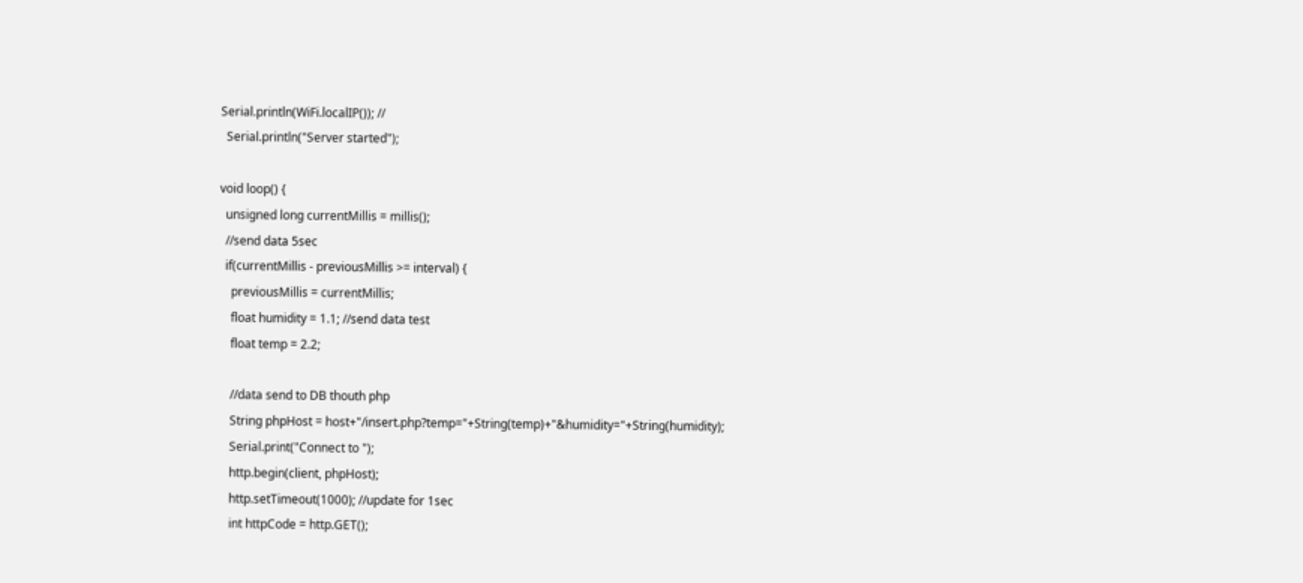Serial.println(WiFi.localIP()); //
  Serial.println("Server started");

void loop() {
  unsigned long currentMillis = millis();
  //send data 5sec
  if(currentMillis - previousMillis >= interval) {
    previousMillis = currentMillis;
    float humidity = 1.1; //send data test
    float temp = 2.2;

    //data send to DB thouth php
    String phpHost = host+"/insert.php?temp="+String(temp)+"&humidity="+String(humidity);
    Serial.print("Connect to ");
    http.begin(client, phpHost);
    http.setTimeout(1000); //update for 1sec
    int httpCode = http.GET();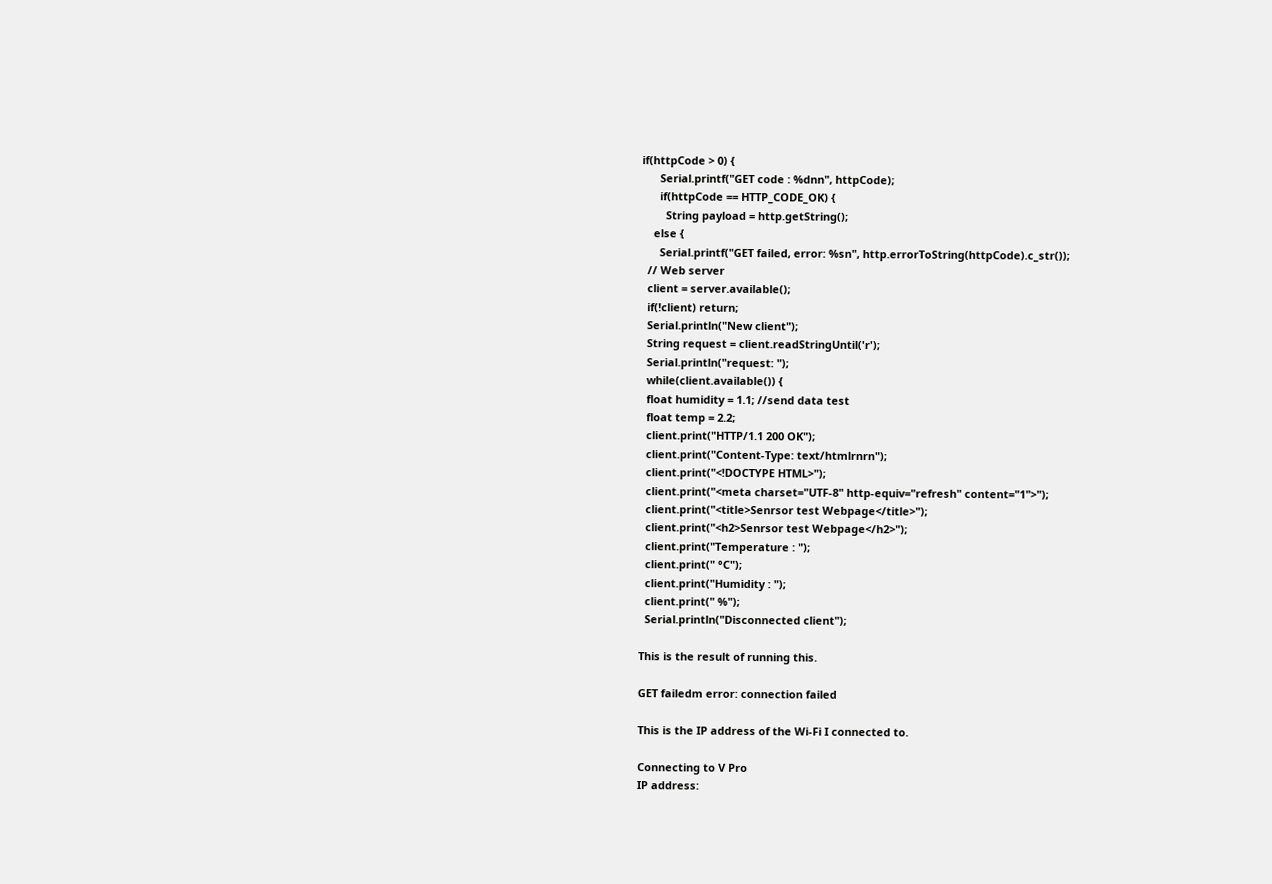if(httpCode > 0) {
      Serial.printf("GET code : %dnn", httpCode);
      if(httpCode == HTTP_CODE_OK) {
        String payload = http.getString();
    else {
      Serial.printf("GET failed, error: %sn", http.errorToString(httpCode).c_str());
  // Web server
  client = server.available();
  if(!client) return;
  Serial.println("New client");
  String request = client.readStringUntil('r');
  Serial.println("request: ");
  while(client.available()) {
  float humidity = 1.1; //send data test
  float temp = 2.2;
  client.print("HTTP/1.1 200 OK");
  client.print("Content-Type: text/htmlrnrn");
  client.print("<!DOCTYPE HTML>");
  client.print("<meta charset="UTF-8" http-equiv="refresh" content="1">");
  client.print("<title>Senrsor test Webpage</title>");
  client.print("<h2>Senrsor test Webpage</h2>");
  client.print("Temperature : ");
  client.print(" °C");
  client.print("Humidity : ");
  client.print(" %");
  Serial.println("Disconnected client");

This is the result of running this.

GET failedm error: connection failed

This is the IP address of the Wi-Fi I connected to.

Connecting to V Pro
IP address: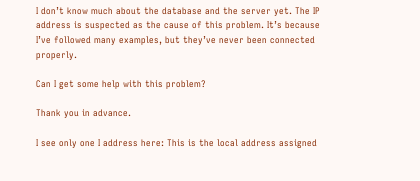I don’t know much about the database and the server yet. The IP address is suspected as the cause of this problem. It’s because I’ve followed many examples, but they’ve never been connected properly.

Can I get some help with this problem?

Thank you in advance.

I see only one I address here: This is the local address assigned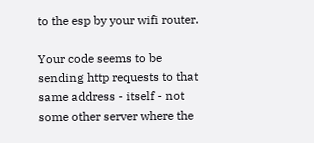to the esp by your wifi router.

Your code seems to be sending http requests to that same address - itself - not some other server where the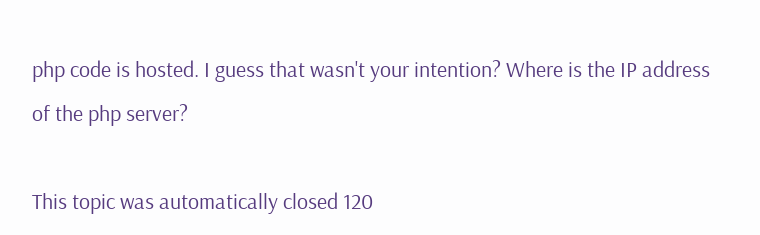php code is hosted. I guess that wasn't your intention? Where is the IP address of the php server?

This topic was automatically closed 120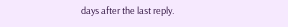days after the last reply.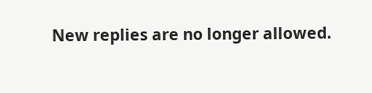New replies are no longer allowed.